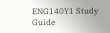ENG140Y1 Study Guide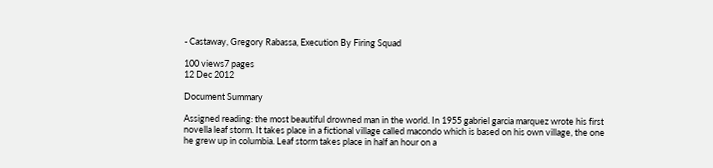- Castaway, Gregory Rabassa, Execution By Firing Squad

100 views7 pages
12 Dec 2012

Document Summary

Assigned reading: the most beautiful drowned man in the world. In 1955 gabriel garcia marquez wrote his first novella leaf storm. It takes place in a fictional village called macondo which is based on his own village, the one he grew up in columbia. Leaf storm takes place in half an hour on a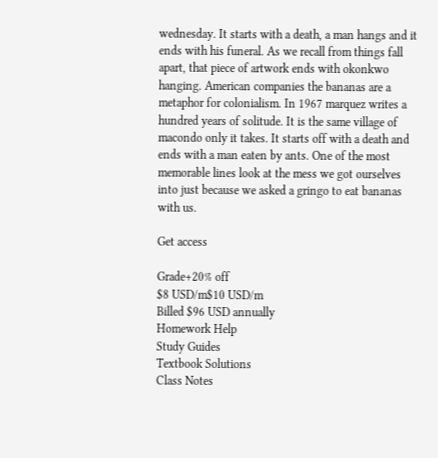wednesday. It starts with a death, a man hangs and it ends with his funeral. As we recall from things fall apart, that piece of artwork ends with okonkwo hanging. American companies the bananas are a metaphor for colonialism. In 1967 marquez writes a hundred years of solitude. It is the same village of macondo only it takes. It starts off with a death and ends with a man eaten by ants. One of the most memorable lines look at the mess we got ourselves into just because we asked a gringo to eat bananas with us.

Get access

Grade+20% off
$8 USD/m$10 USD/m
Billed $96 USD annually
Homework Help
Study Guides
Textbook Solutions
Class Notes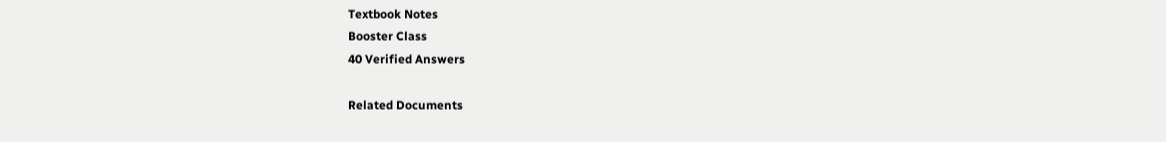Textbook Notes
Booster Class
40 Verified Answers

Related Documents